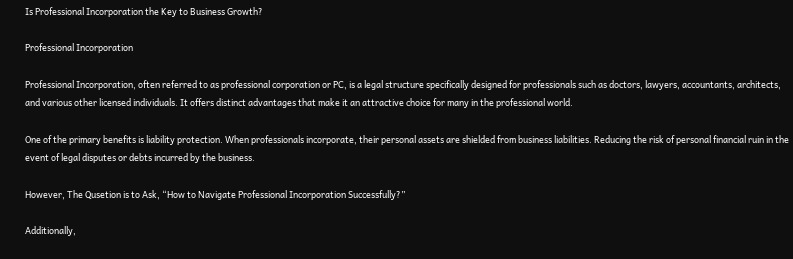Is Professional Incorporation the Key to Business Growth?

Professional Incorporation

Professional Incorporation, often referred to as professional corporation or PC, is a legal structure specifically designed for professionals such as doctors, lawyers, accountants, architects, and various other licensed individuals. It offers distinct advantages that make it an attractive choice for many in the professional world.

One of the primary benefits is liability protection. When professionals incorporate, their personal assets are shielded from business liabilities. Reducing the risk of personal financial ruin in the event of legal disputes or debts incurred by the business.

However, The Qusetion is to Ask, “How to Navigate Professional Incorporation Successfully?”

Additionally,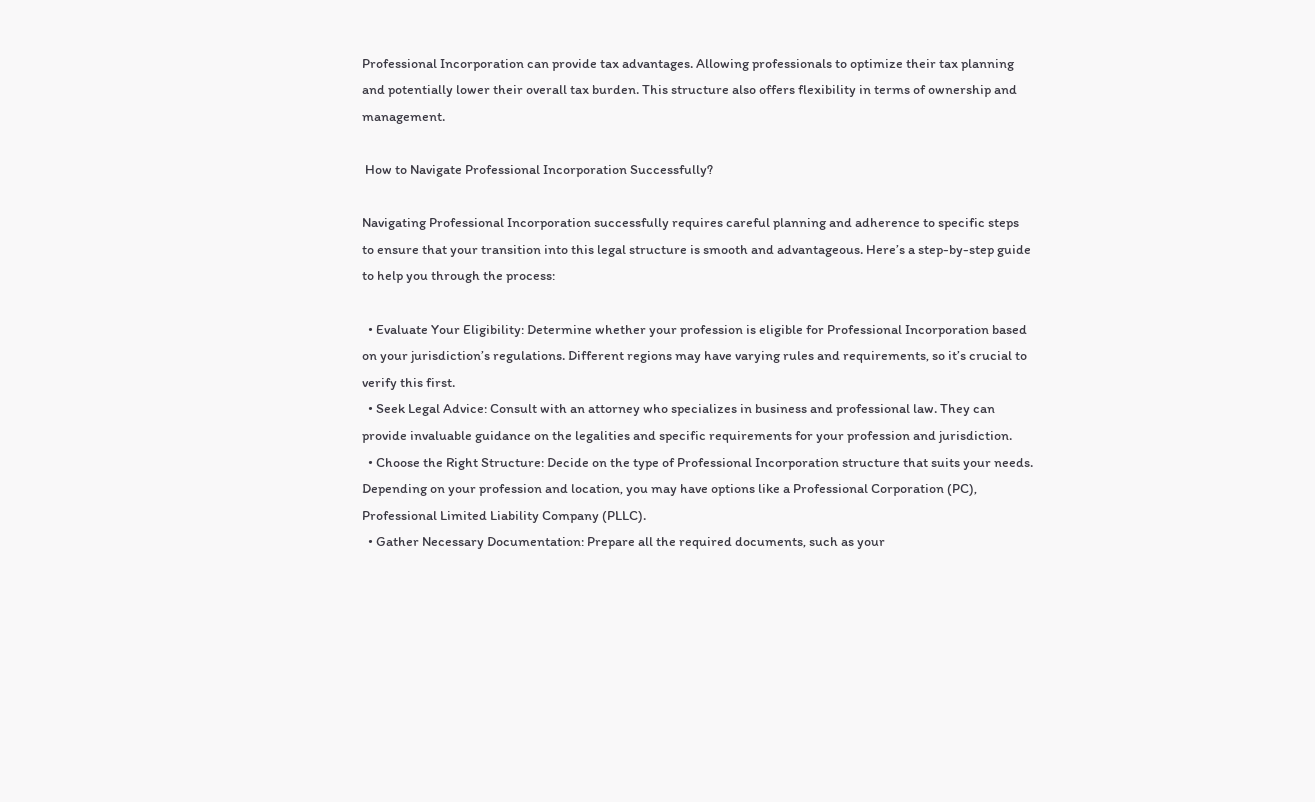Professional Incorporation can provide tax advantages. Allowing professionals to optimize their tax planning and potentially lower their overall tax burden. This structure also offers flexibility in terms of ownership and management.

 How to Navigate Professional Incorporation Successfully?

Navigating Professional Incorporation successfully requires careful planning and adherence to specific steps to ensure that your transition into this legal structure is smooth and advantageous. Here’s a step-by-step guide to help you through the process:

  • Evaluate Your Eligibility: Determine whether your profession is eligible for Professional Incorporation based on your jurisdiction’s regulations. Different regions may have varying rules and requirements, so it’s crucial to verify this first.
  • Seek Legal Advice: Consult with an attorney who specializes in business and professional law. They can provide invaluable guidance on the legalities and specific requirements for your profession and jurisdiction.
  • Choose the Right Structure: Decide on the type of Professional Incorporation structure that suits your needs. Depending on your profession and location, you may have options like a Professional Corporation (PC), Professional Limited Liability Company (PLLC).
  • Gather Necessary Documentation: Prepare all the required documents, such as your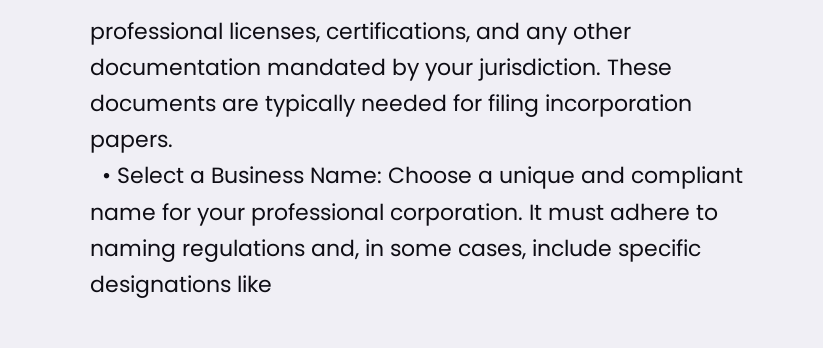professional licenses, certifications, and any other documentation mandated by your jurisdiction. These documents are typically needed for filing incorporation papers.
  • Select a Business Name: Choose a unique and compliant name for your professional corporation. It must adhere to naming regulations and, in some cases, include specific designations like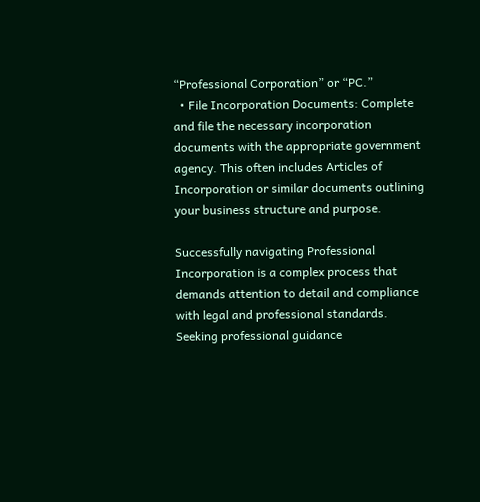“Professional Corporation” or “PC.”
  • File Incorporation Documents: Complete and file the necessary incorporation documents with the appropriate government agency. This often includes Articles of Incorporation or similar documents outlining your business structure and purpose.

Successfully navigating Professional Incorporation is a complex process that demands attention to detail and compliance with legal and professional standards. Seeking professional guidance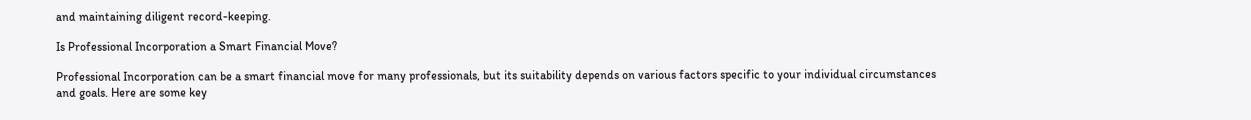and maintaining diligent record-keeping.

Is Professional Incorporation a Smart Financial Move?

Professional Incorporation can be a smart financial move for many professionals, but its suitability depends on various factors specific to your individual circumstances and goals. Here are some key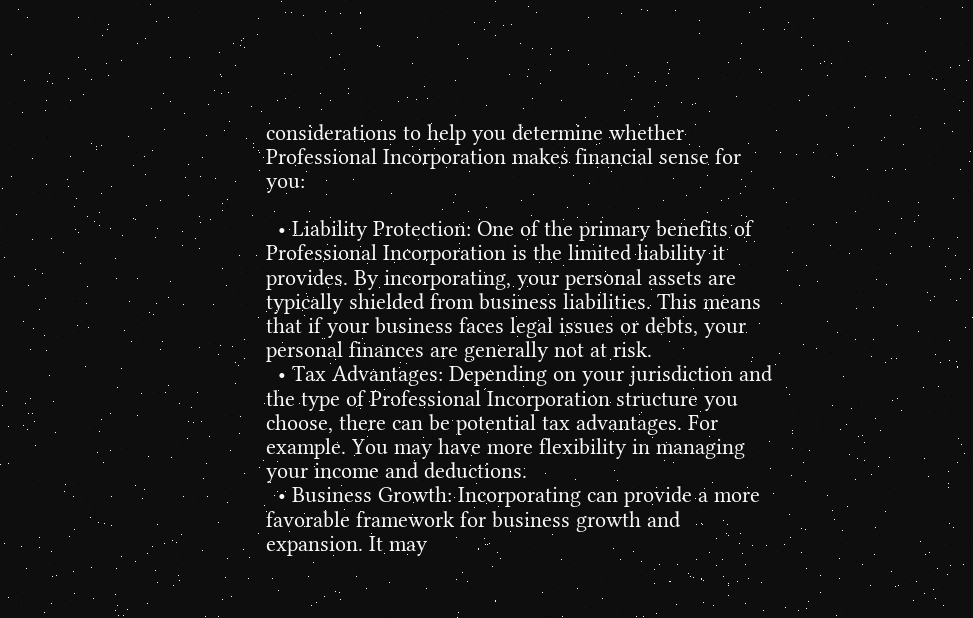considerations to help you determine whether Professional Incorporation makes financial sense for you:

  • Liability Protection: One of the primary benefits of Professional Incorporation is the limited liability it provides. By incorporating, your personal assets are typically shielded from business liabilities. This means that if your business faces legal issues or debts, your personal finances are generally not at risk.
  • Tax Advantages: Depending on your jurisdiction and the type of Professional Incorporation structure you choose, there can be potential tax advantages. For example. You may have more flexibility in managing your income and deductions.
  • Business Growth: Incorporating can provide a more favorable framework for business growth and expansion. It may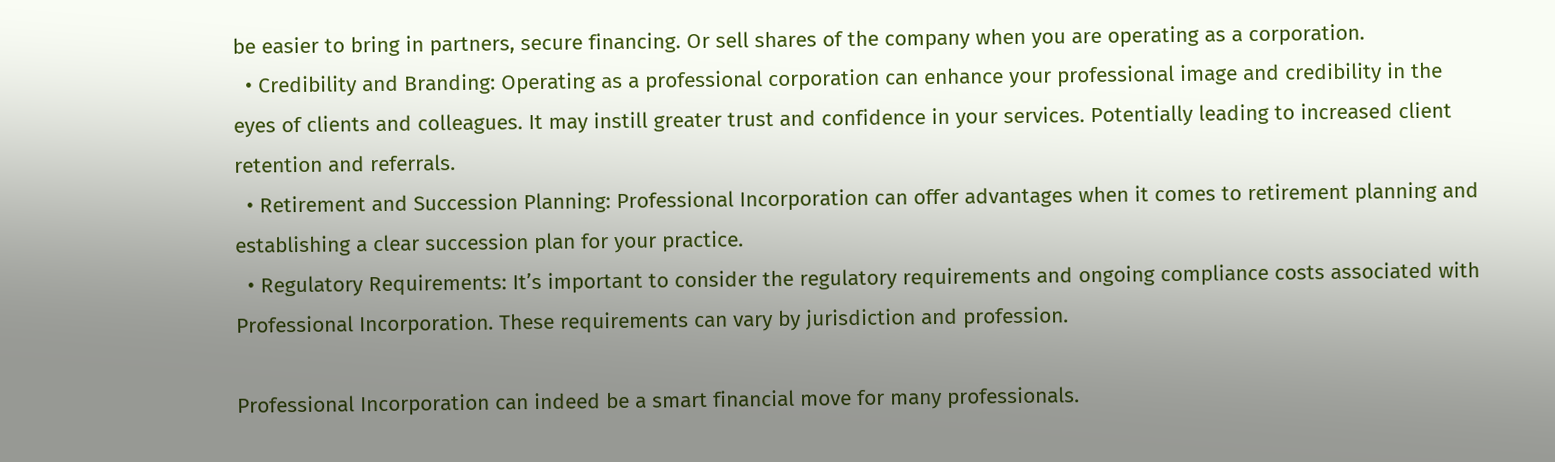be easier to bring in partners, secure financing. Or sell shares of the company when you are operating as a corporation.
  • Credibility and Branding: Operating as a professional corporation can enhance your professional image and credibility in the eyes of clients and colleagues. It may instill greater trust and confidence in your services. Potentially leading to increased client retention and referrals.
  • Retirement and Succession Planning: Professional Incorporation can offer advantages when it comes to retirement planning and establishing a clear succession plan for your practice.
  • Regulatory Requirements: It’s important to consider the regulatory requirements and ongoing compliance costs associated with Professional Incorporation. These requirements can vary by jurisdiction and profession.

Professional Incorporation can indeed be a smart financial move for many professionals.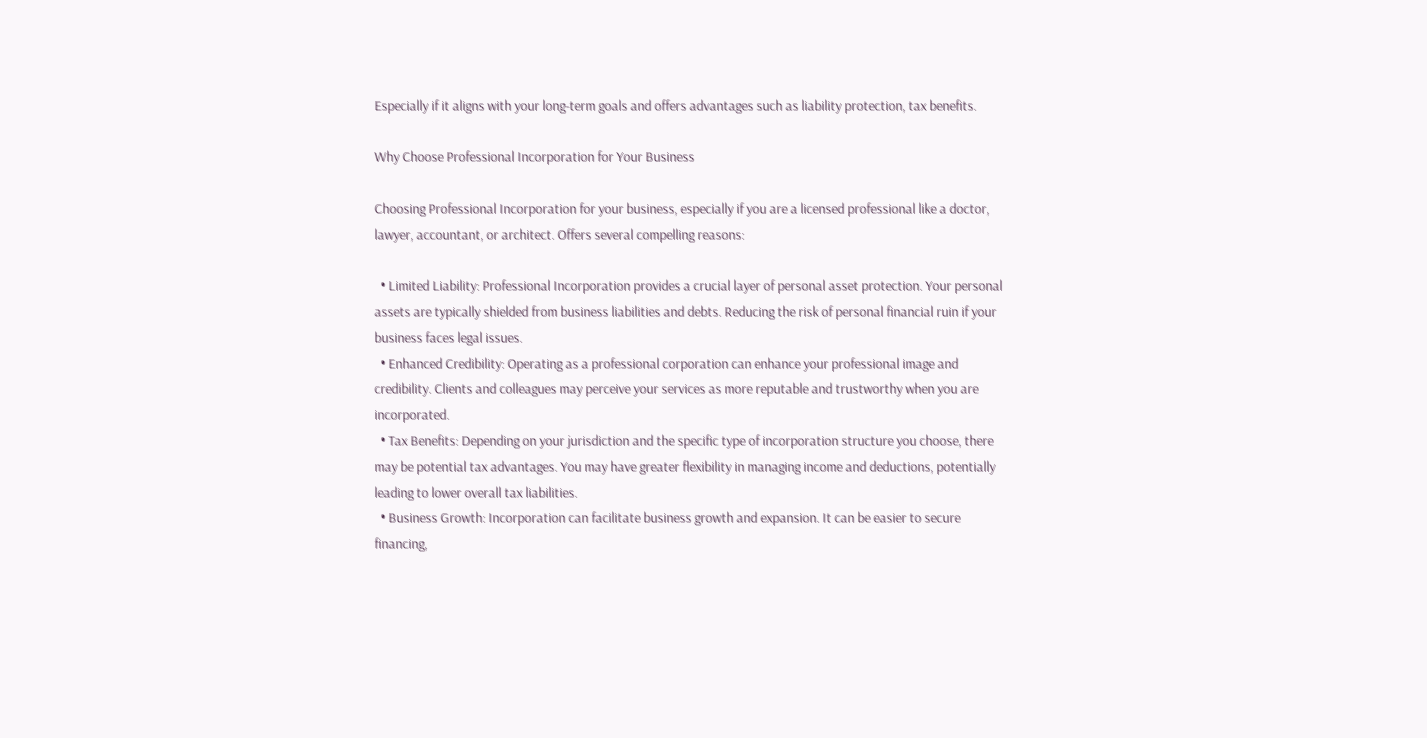Especially if it aligns with your long-term goals and offers advantages such as liability protection, tax benefits.

Why Choose Professional Incorporation for Your Business

Choosing Professional Incorporation for your business, especially if you are a licensed professional like a doctor, lawyer, accountant, or architect. Offers several compelling reasons:

  • Limited Liability: Professional Incorporation provides a crucial layer of personal asset protection. Your personal assets are typically shielded from business liabilities and debts. Reducing the risk of personal financial ruin if your business faces legal issues.
  • Enhanced Credibility: Operating as a professional corporation can enhance your professional image and credibility. Clients and colleagues may perceive your services as more reputable and trustworthy when you are incorporated.
  • Tax Benefits: Depending on your jurisdiction and the specific type of incorporation structure you choose, there may be potential tax advantages. You may have greater flexibility in managing income and deductions, potentially leading to lower overall tax liabilities.
  • Business Growth: Incorporation can facilitate business growth and expansion. It can be easier to secure financing,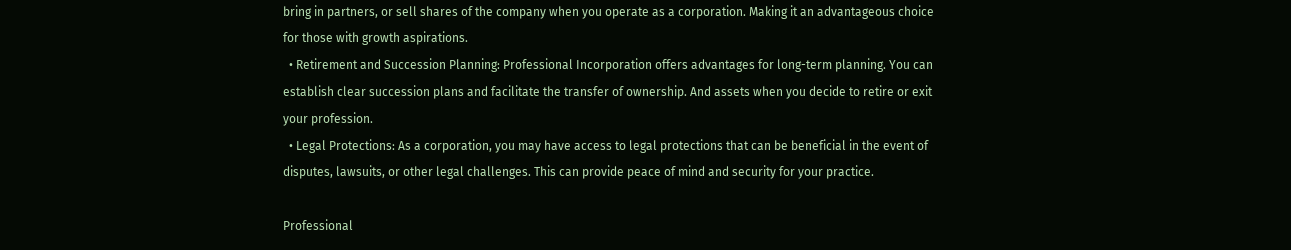bring in partners, or sell shares of the company when you operate as a corporation. Making it an advantageous choice for those with growth aspirations.
  • Retirement and Succession Planning: Professional Incorporation offers advantages for long-term planning. You can establish clear succession plans and facilitate the transfer of ownership. And assets when you decide to retire or exit your profession.
  • Legal Protections: As a corporation, you may have access to legal protections that can be beneficial in the event of disputes, lawsuits, or other legal challenges. This can provide peace of mind and security for your practice.

Professional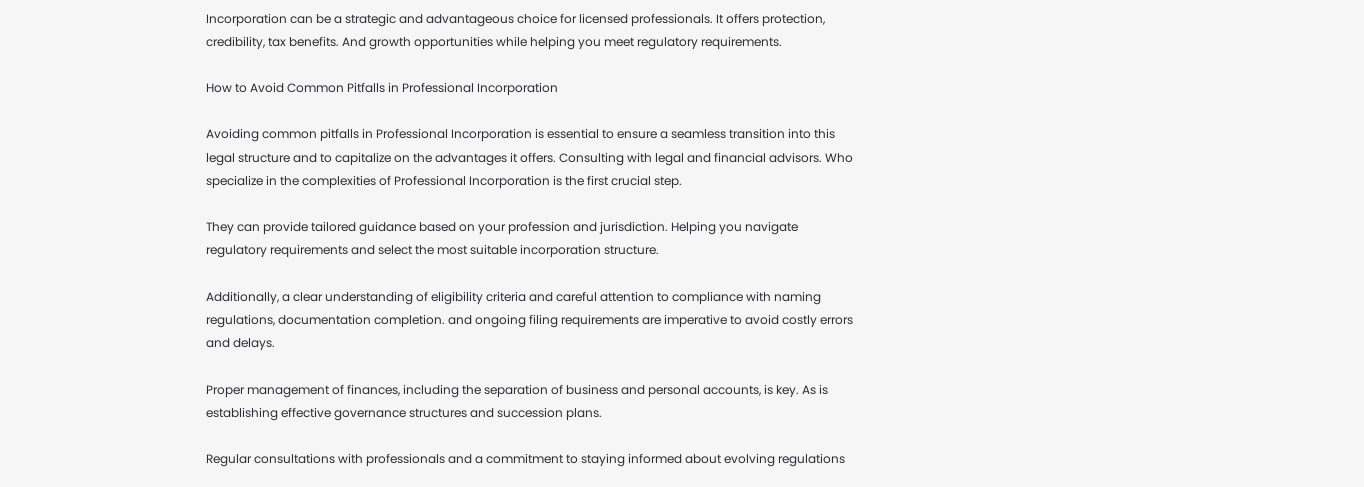Incorporation can be a strategic and advantageous choice for licensed professionals. It offers protection, credibility, tax benefits. And growth opportunities while helping you meet regulatory requirements.

How to Avoid Common Pitfalls in Professional Incorporation

Avoiding common pitfalls in Professional Incorporation is essential to ensure a seamless transition into this legal structure and to capitalize on the advantages it offers. Consulting with legal and financial advisors. Who specialize in the complexities of Professional Incorporation is the first crucial step.

They can provide tailored guidance based on your profession and jurisdiction. Helping you navigate regulatory requirements and select the most suitable incorporation structure.

Additionally, a clear understanding of eligibility criteria and careful attention to compliance with naming regulations, documentation completion. and ongoing filing requirements are imperative to avoid costly errors and delays.

Proper management of finances, including the separation of business and personal accounts, is key. As is establishing effective governance structures and succession plans.

Regular consultations with professionals and a commitment to staying informed about evolving regulations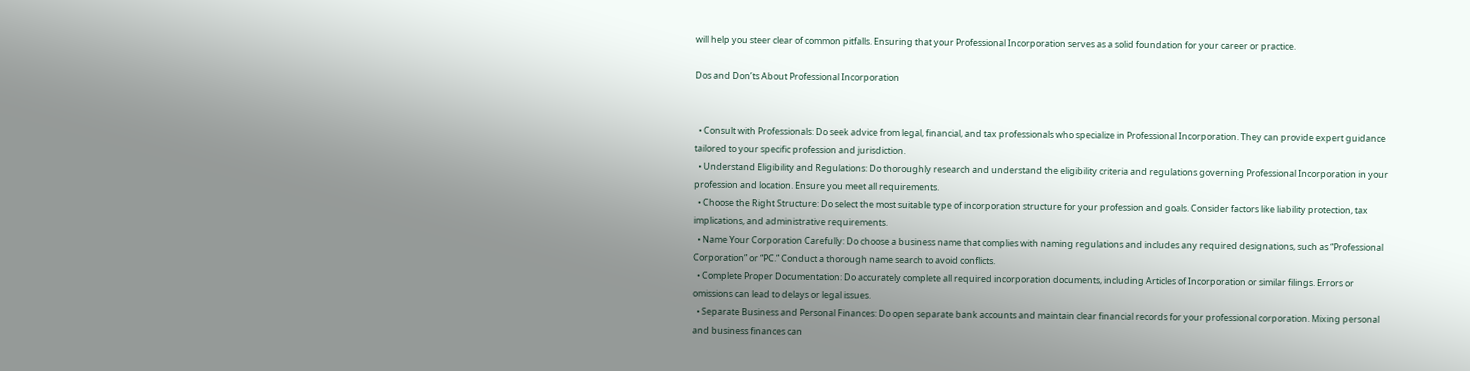will help you steer clear of common pitfalls. Ensuring that your Professional Incorporation serves as a solid foundation for your career or practice.

Dos and Don’ts About Professional Incorporation


  • Consult with Professionals: Do seek advice from legal, financial, and tax professionals who specialize in Professional Incorporation. They can provide expert guidance tailored to your specific profession and jurisdiction.
  • Understand Eligibility and Regulations: Do thoroughly research and understand the eligibility criteria and regulations governing Professional Incorporation in your profession and location. Ensure you meet all requirements.
  • Choose the Right Structure: Do select the most suitable type of incorporation structure for your profession and goals. Consider factors like liability protection, tax implications, and administrative requirements.
  • Name Your Corporation Carefully: Do choose a business name that complies with naming regulations and includes any required designations, such as “Professional Corporation” or “PC.” Conduct a thorough name search to avoid conflicts.
  • Complete Proper Documentation: Do accurately complete all required incorporation documents, including Articles of Incorporation or similar filings. Errors or omissions can lead to delays or legal issues.
  • Separate Business and Personal Finances: Do open separate bank accounts and maintain clear financial records for your professional corporation. Mixing personal and business finances can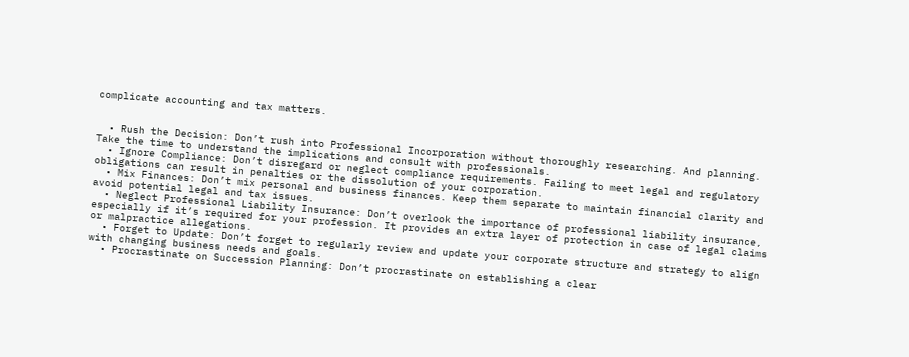complicate accounting and tax matters.


  • Rush the Decision: Don’t rush into Professional Incorporation without thoroughly researching. And planning. Take the time to understand the implications and consult with professionals.
  • Ignore Compliance: Don’t disregard or neglect compliance requirements. Failing to meet legal and regulatory obligations can result in penalties or the dissolution of your corporation.
  • Mix Finances: Don’t mix personal and business finances. Keep them separate to maintain financial clarity and avoid potential legal and tax issues.
  • Neglect Professional Liability Insurance: Don’t overlook the importance of professional liability insurance, especially if it’s required for your profession. It provides an extra layer of protection in case of legal claims or malpractice allegations.
  • Forget to Update: Don’t forget to regularly review and update your corporate structure and strategy to align with changing business needs and goals.
  • Procrastinate on Succession Planning: Don’t procrastinate on establishing a clear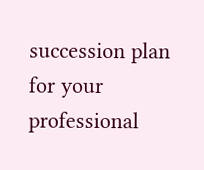succession plan for your professional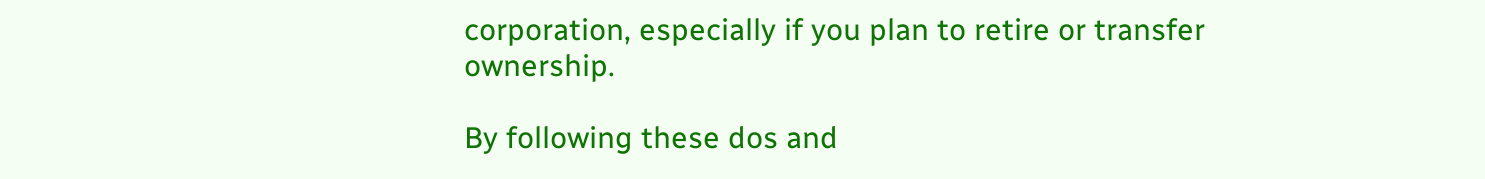corporation, especially if you plan to retire or transfer ownership.

By following these dos and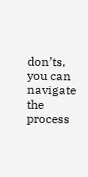don’ts, you can navigate the process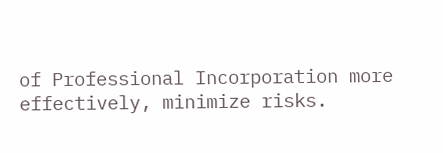of Professional Incorporation more effectively, minimize risks.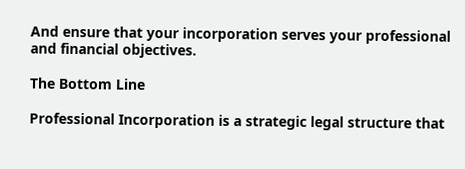And ensure that your incorporation serves your professional and financial objectives.

The Bottom Line

Professional Incorporation is a strategic legal structure that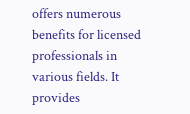offers numerous benefits for licensed professionals in various fields. It provides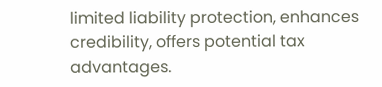limited liability protection, enhances credibility, offers potential tax advantages.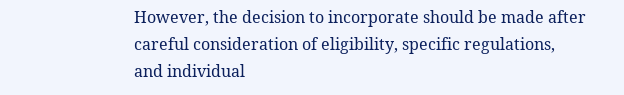However, the decision to incorporate should be made after careful consideration of eligibility, specific regulations, and individual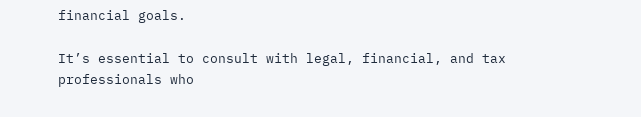financial goals.

It’s essential to consult with legal, financial, and tax professionals who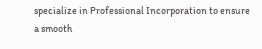specialize in Professional Incorporation to ensure a smooth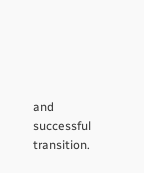and successful transition.